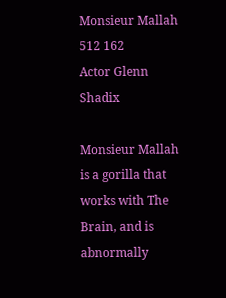Monsieur Mallah
512 162
Actor Glenn Shadix

Monsieur Mallah is a gorilla that works with The Brain, and is abnormally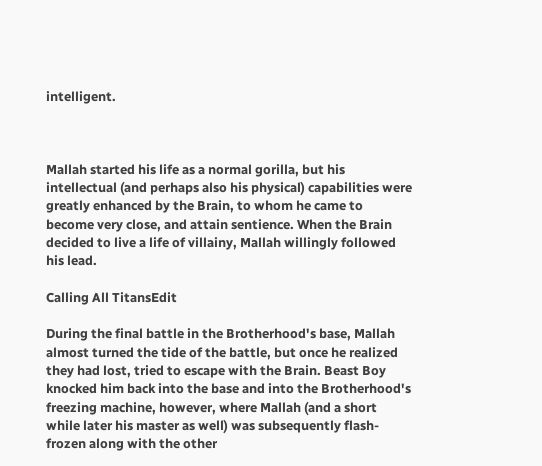intelligent.



Mallah started his life as a normal gorilla, but his intellectual (and perhaps also his physical) capabilities were greatly enhanced by the Brain, to whom he came to become very close, and attain sentience. When the Brain decided to live a life of villainy, Mallah willingly followed his lead.

Calling All TitansEdit

During the final battle in the Brotherhood's base, Mallah almost turned the tide of the battle, but once he realized they had lost, tried to escape with the Brain. Beast Boy knocked him back into the base and into the Brotherhood's freezing machine, however, where Mallah (and a short while later his master as well) was subsequently flash-frozen along with the other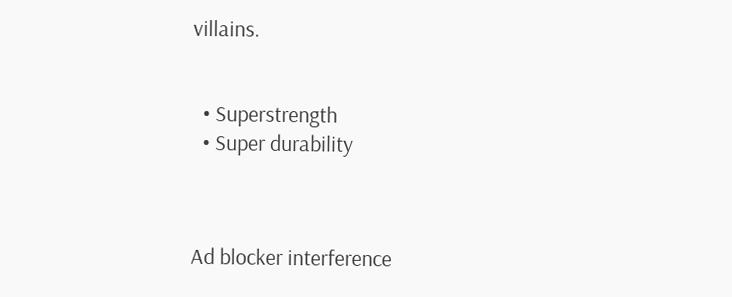villains.


  • Superstrength
  • Super durability



Ad blocker interference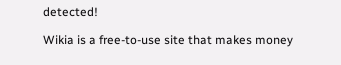detected!

Wikia is a free-to-use site that makes money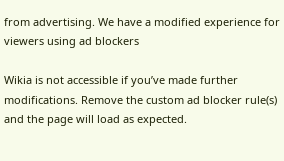from advertising. We have a modified experience for viewers using ad blockers

Wikia is not accessible if you’ve made further modifications. Remove the custom ad blocker rule(s) and the page will load as expected.